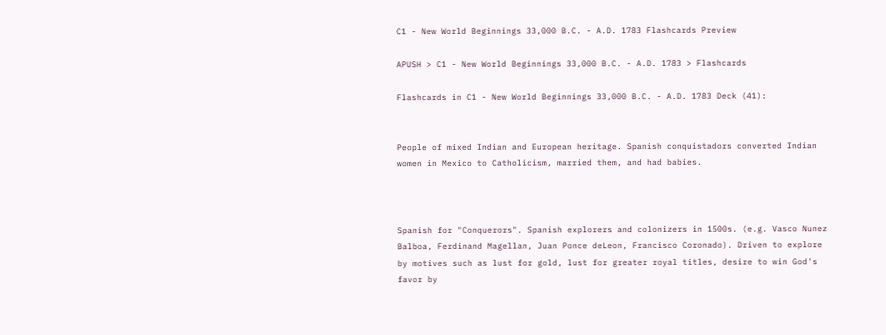C1 - New World Beginnings 33,000 B.C. - A.D. 1783 Flashcards Preview

APUSH > C1 - New World Beginnings 33,000 B.C. - A.D. 1783 > Flashcards

Flashcards in C1 - New World Beginnings 33,000 B.C. - A.D. 1783 Deck (41):


People of mixed Indian and European heritage. Spanish conquistadors converted Indian women in Mexico to Catholicism, married them, and had babies.



Spanish for "Conquerors". Spanish explorers and colonizers in 1500s. (e.g. Vasco Nunez Balboa, Ferdinand Magellan, Juan Ponce deLeon, Francisco Coronado). Driven to explore by motives such as lust for gold, lust for greater royal titles, desire to win God's favor by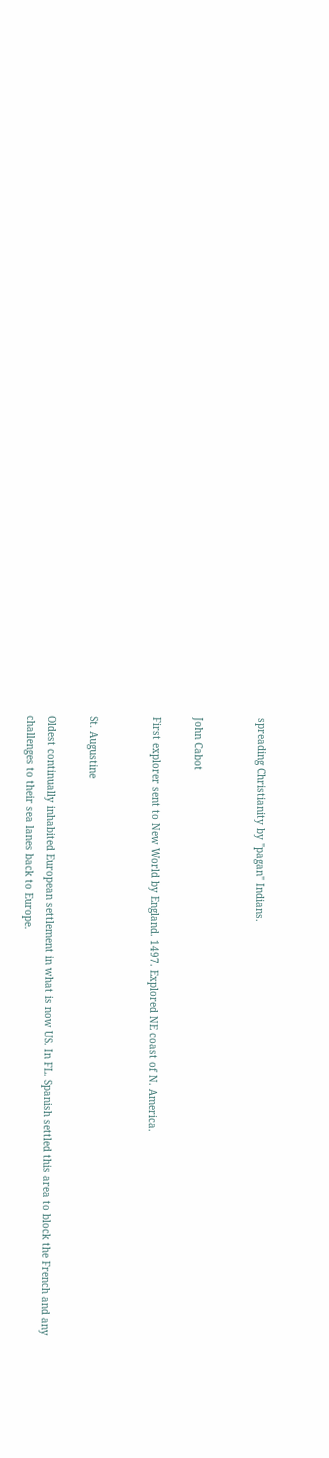spreading Christianity by "pagan" Indians.


John Cabot

First explorer sent to New World by England. 1497. Explored NE coast of N. America.


St. Augustine

Oldest continually inhabited European settlement in what is now US. In FL. Spanish settled this area to block the French and any challenges to their sea lanes back to Europe.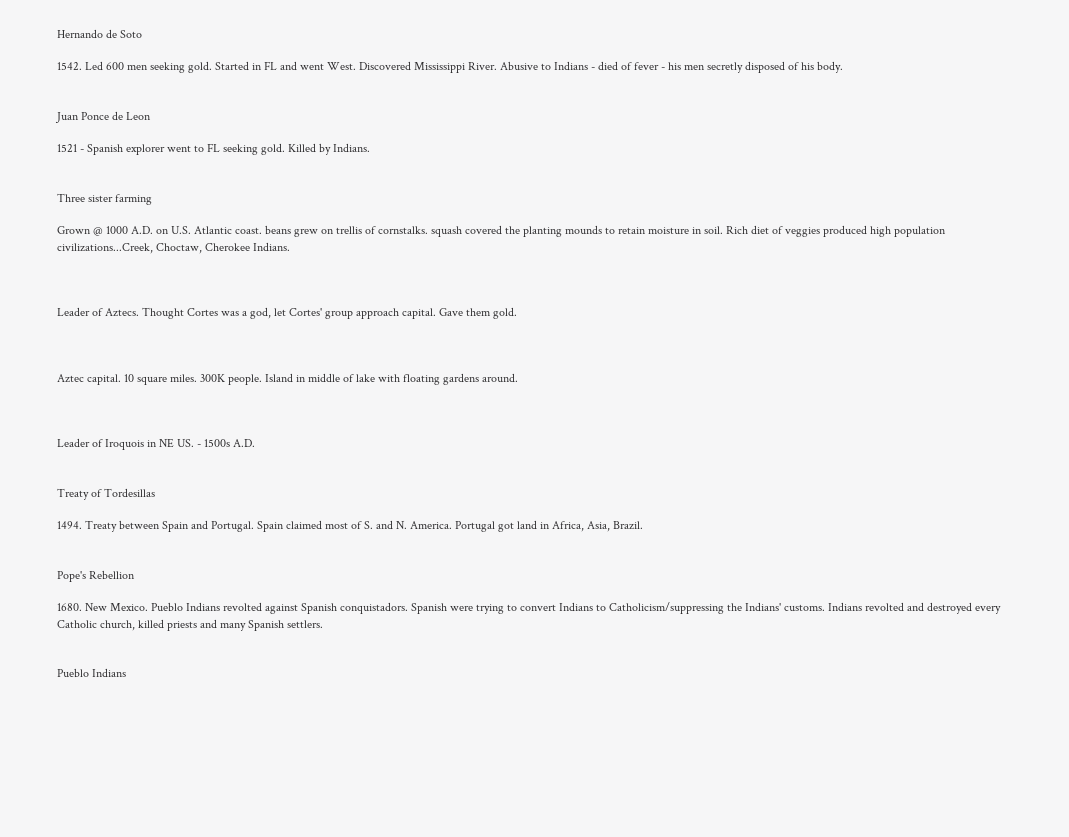Hernando de Soto

1542. Led 600 men seeking gold. Started in FL and went West. Discovered Mississippi River. Abusive to Indians - died of fever - his men secretly disposed of his body.


Juan Ponce de Leon

1521 - Spanish explorer went to FL seeking gold. Killed by Indians.


Three sister farming

Grown @ 1000 A.D. on U.S. Atlantic coast. beans grew on trellis of cornstalks. squash covered the planting mounds to retain moisture in soil. Rich diet of veggies produced high population civilizations...Creek, Choctaw, Cherokee Indians.



Leader of Aztecs. Thought Cortes was a god, let Cortes' group approach capital. Gave them gold.



Aztec capital. 10 square miles. 300K people. Island in middle of lake with floating gardens around.



Leader of Iroquois in NE US. - 1500s A.D.


Treaty of Tordesillas

1494. Treaty between Spain and Portugal. Spain claimed most of S. and N. America. Portugal got land in Africa, Asia, Brazil.


Pope's Rebellion

1680. New Mexico. Pueblo Indians revolted against Spanish conquistadors. Spanish were trying to convert Indians to Catholicism/suppressing the Indians' customs. Indians revolted and destroyed every Catholic church, killed priests and many Spanish settlers.


Pueblo Indians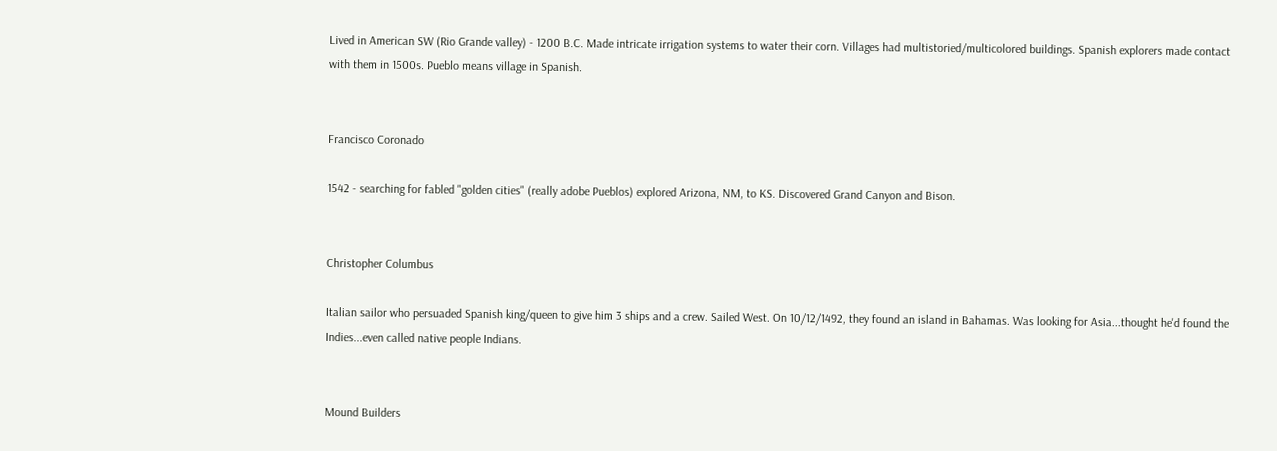Lived in American SW (Rio Grande valley) - 1200 B.C. Made intricate irrigation systems to water their corn. Villages had multistoried/multicolored buildings. Spanish explorers made contact with them in 1500s. Pueblo means village in Spanish.


Francisco Coronado

1542 - searching for fabled "golden cities" (really adobe Pueblos) explored Arizona, NM, to KS. Discovered Grand Canyon and Bison.


Christopher Columbus

Italian sailor who persuaded Spanish king/queen to give him 3 ships and a crew. Sailed West. On 10/12/1492, they found an island in Bahamas. Was looking for Asia...thought he'd found the Indies...even called native people Indians.


Mound Builders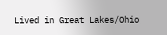Lived in Great Lakes/Ohio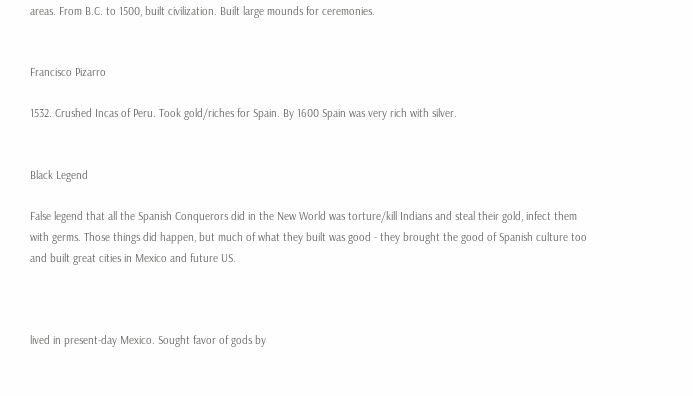areas. From B.C. to 1500, built civilization. Built large mounds for ceremonies.


Francisco Pizarro

1532. Crushed Incas of Peru. Took gold/riches for Spain. By 1600 Spain was very rich with silver.


Black Legend

False legend that all the Spanish Conquerors did in the New World was torture/kill Indians and steal their gold, infect them with germs. Those things did happen, but much of what they built was good - they brought the good of Spanish culture too and built great cities in Mexico and future US.



lived in present-day Mexico. Sought favor of gods by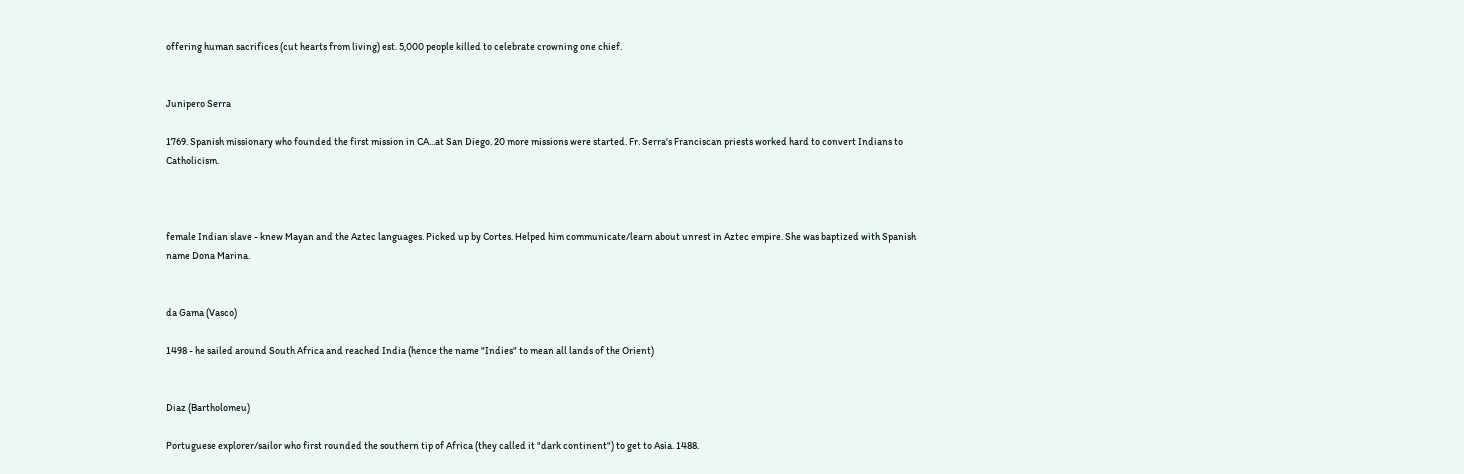offering human sacrifices (cut hearts from living) est. 5,000 people killed to celebrate crowning one chief.


Junipero Serra

1769. Spanish missionary who founded the first mission in CA...at San Diego. 20 more missions were started. Fr. Serra's Franciscan priests worked hard to convert Indians to Catholicism.



female Indian slave - knew Mayan and the Aztec languages. Picked up by Cortes. Helped him communicate/learn about unrest in Aztec empire. She was baptized with Spanish name Dona Marina.


da Gama (Vasco)

1498 - he sailed around South Africa and reached India (hence the name "Indies" to mean all lands of the Orient)


Diaz (Bartholomeu)

Portuguese explorer/sailor who first rounded the southern tip of Africa (they called it "dark continent") to get to Asia. 1488.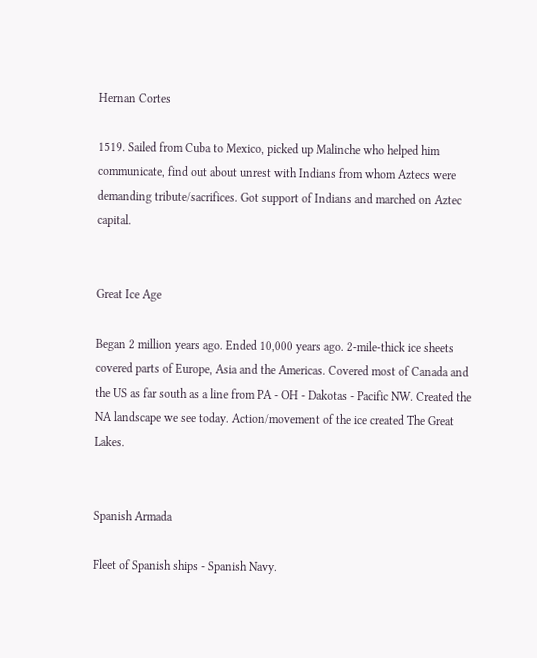Hernan Cortes

1519. Sailed from Cuba to Mexico, picked up Malinche who helped him communicate, find out about unrest with Indians from whom Aztecs were demanding tribute/sacrifices. Got support of Indians and marched on Aztec capital.


Great Ice Age

Began 2 million years ago. Ended 10,000 years ago. 2-mile-thick ice sheets covered parts of Europe, Asia and the Americas. Covered most of Canada and the US as far south as a line from PA - OH - Dakotas - Pacific NW. Created the NA landscape we see today. Action/movement of the ice created The Great Lakes.


Spanish Armada

Fleet of Spanish ships - Spanish Navy.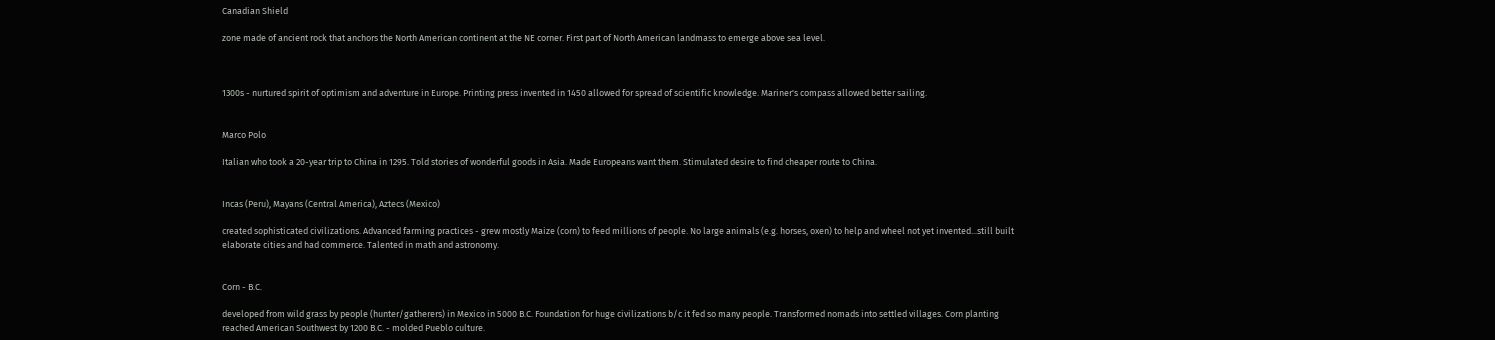Canadian Shield

zone made of ancient rock that anchors the North American continent at the NE corner. First part of North American landmass to emerge above sea level.



1300s - nurtured spirit of optimism and adventure in Europe. Printing press invented in 1450 allowed for spread of scientific knowledge. Mariner's compass allowed better sailing.


Marco Polo

Italian who took a 20-year trip to China in 1295. Told stories of wonderful goods in Asia. Made Europeans want them. Stimulated desire to find cheaper route to China.


Incas (Peru), Mayans (Central America), Aztecs (Mexico)

created sophisticated civilizations. Advanced farming practices - grew mostly Maize (corn) to feed millions of people. No large animals (e.g. horses, oxen) to help and wheel not yet invented...still built elaborate cities and had commerce. Talented in math and astronomy.


Corn - B.C.

developed from wild grass by people (hunter/gatherers) in Mexico in 5000 B.C. Foundation for huge civilizations b/c it fed so many people. Transformed nomads into settled villages. Corn planting reached American Southwest by 1200 B.C. - molded Pueblo culture.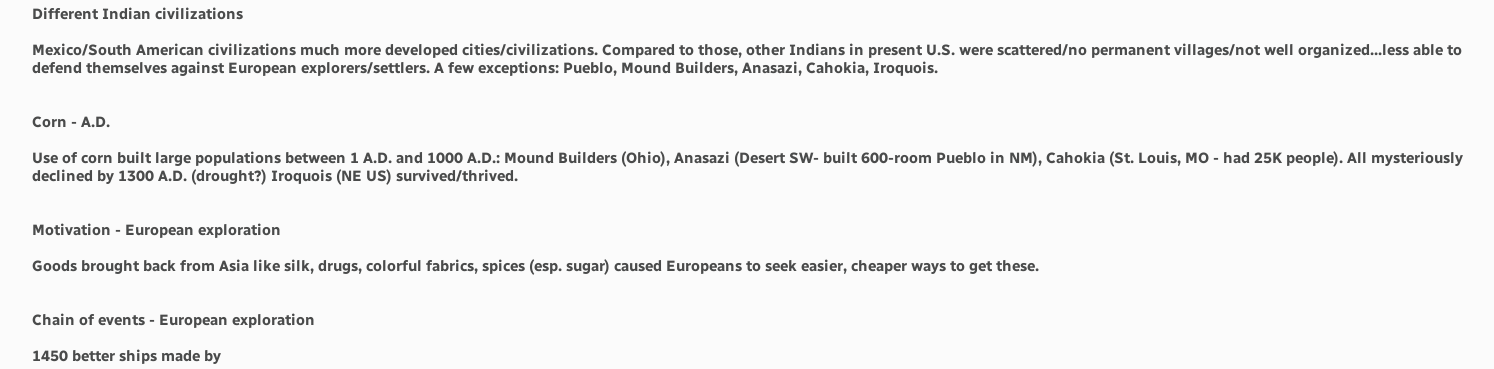Different Indian civilizations

Mexico/South American civilizations much more developed cities/civilizations. Compared to those, other Indians in present U.S. were scattered/no permanent villages/not well organized...less able to defend themselves against European explorers/settlers. A few exceptions: Pueblo, Mound Builders, Anasazi, Cahokia, Iroquois.


Corn - A.D.

Use of corn built large populations between 1 A.D. and 1000 A.D.: Mound Builders (Ohio), Anasazi (Desert SW- built 600-room Pueblo in NM), Cahokia (St. Louis, MO - had 25K people). All mysteriously declined by 1300 A.D. (drought?) Iroquois (NE US) survived/thrived.


Motivation - European exploration

Goods brought back from Asia like silk, drugs, colorful fabrics, spices (esp. sugar) caused Europeans to seek easier, cheaper ways to get these.


Chain of events - European exploration

1450 better ships made by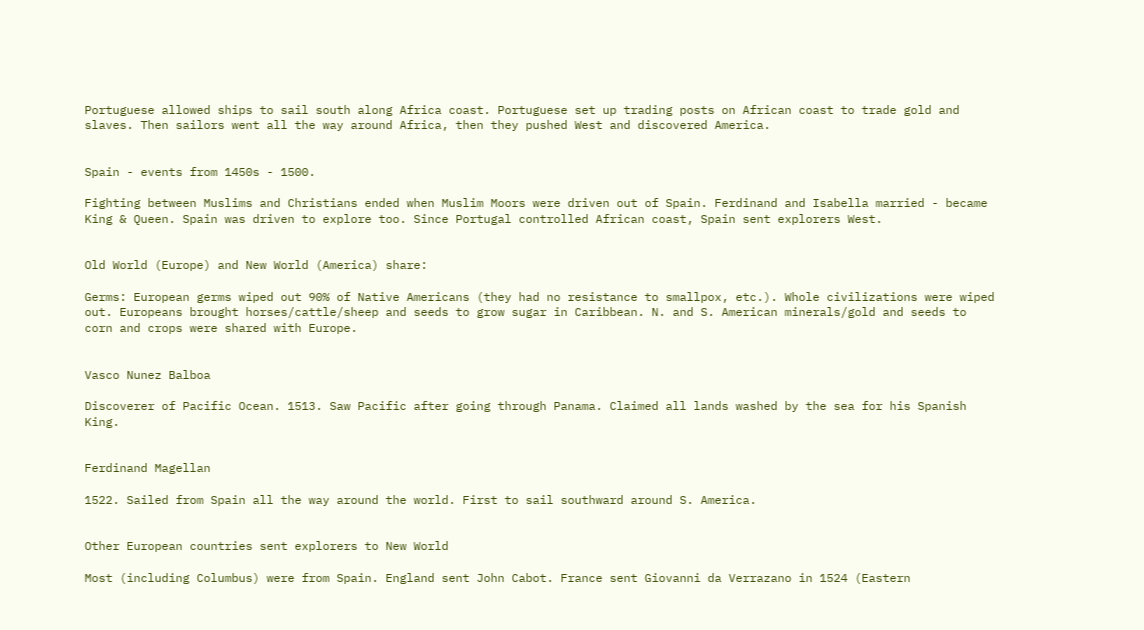Portuguese allowed ships to sail south along Africa coast. Portuguese set up trading posts on African coast to trade gold and slaves. Then sailors went all the way around Africa, then they pushed West and discovered America.


Spain - events from 1450s - 1500.

Fighting between Muslims and Christians ended when Muslim Moors were driven out of Spain. Ferdinand and Isabella married - became King & Queen. Spain was driven to explore too. Since Portugal controlled African coast, Spain sent explorers West.


Old World (Europe) and New World (America) share:

Germs: European germs wiped out 90% of Native Americans (they had no resistance to smallpox, etc.). Whole civilizations were wiped out. Europeans brought horses/cattle/sheep and seeds to grow sugar in Caribbean. N. and S. American minerals/gold and seeds to corn and crops were shared with Europe.


Vasco Nunez Balboa

Discoverer of Pacific Ocean. 1513. Saw Pacific after going through Panama. Claimed all lands washed by the sea for his Spanish King.


Ferdinand Magellan

1522. Sailed from Spain all the way around the world. First to sail southward around S. America.


Other European countries sent explorers to New World

Most (including Columbus) were from Spain. England sent John Cabot. France sent Giovanni da Verrazano in 1524 (Eastern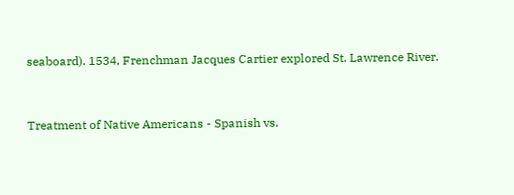seaboard). 1534, Frenchman Jacques Cartier explored St. Lawrence River.


Treatment of Native Americans - Spanish vs.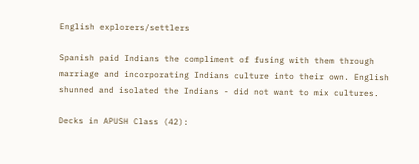English explorers/settlers

Spanish paid Indians the compliment of fusing with them through marriage and incorporating Indians culture into their own. English shunned and isolated the Indians - did not want to mix cultures.

Decks in APUSH Class (42):